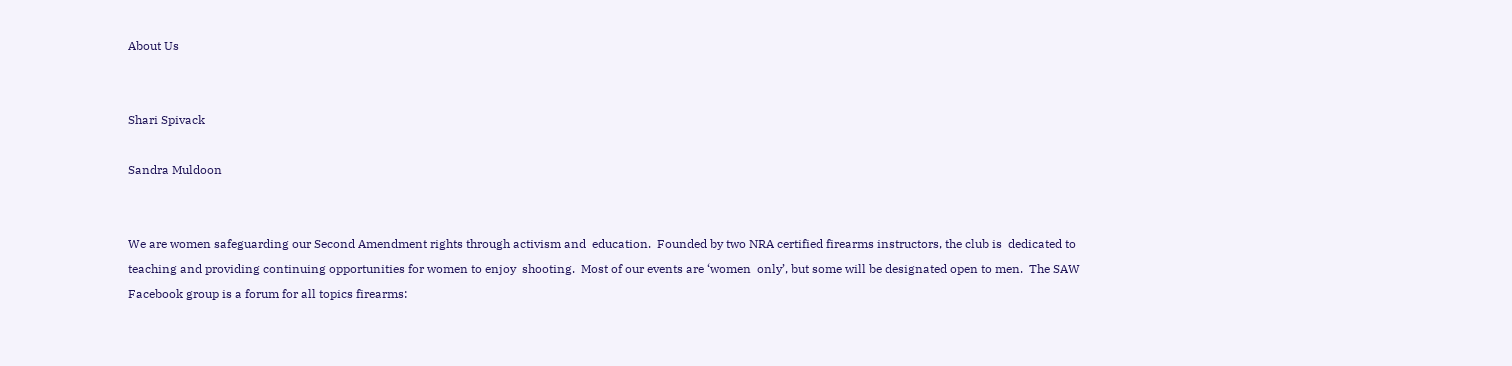About Us


Shari Spivack

Sandra Muldoon


We are women safeguarding our Second Amendment rights through activism and  education.  Founded by two NRA certified firearms instructors, the club is  dedicated to teaching and providing continuing opportunities for women to enjoy  shooting.  Most of our events are ‘women  only’, but some will be designated open to men.  The SAW Facebook group is a forum for all topics firearms: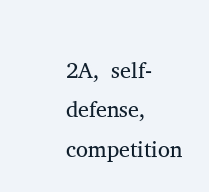2A,  self-defense, competition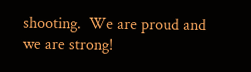shooting.  We are proud and we are strong!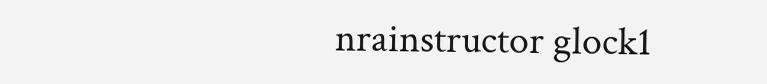nrainstructor glock1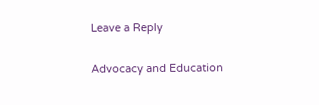Leave a Reply

Advocacy and Education